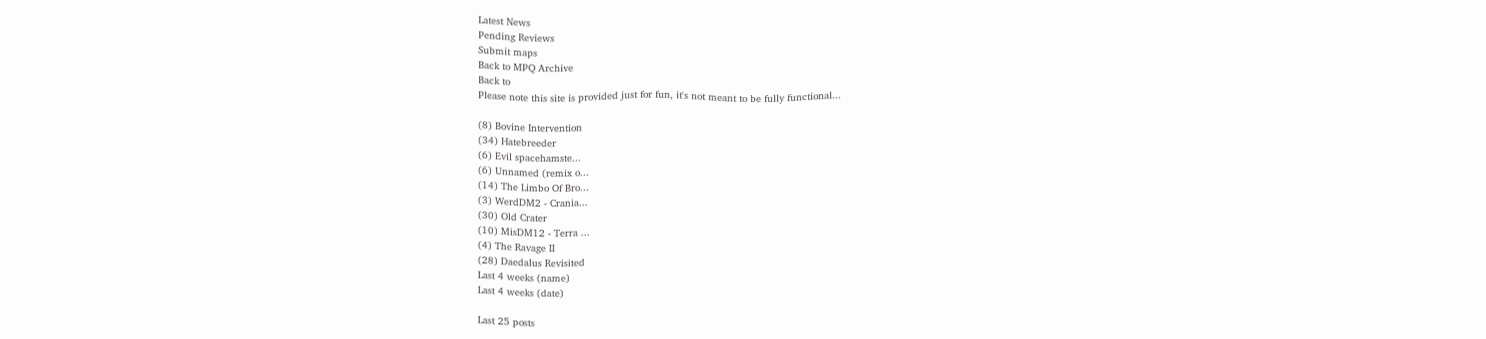Latest News
Pending Reviews
Submit maps
Back to MPQ Archive
Back to
Please note this site is provided just for fun, it's not meant to be fully functional...

(8) Bovine Intervention
(34) Hatebreeder
(6) Evil spacehamste...
(6) Unnamed (remix o...
(14) The Limbo Of Bro...
(3) WerdDM2 - Crania...
(30) Old Crater
(10) MisDM12 - Terra ...
(4) The Ravage II
(28) Daedalus Revisited
Last 4 weeks (name)
Last 4 weeks (date)

Last 25 posts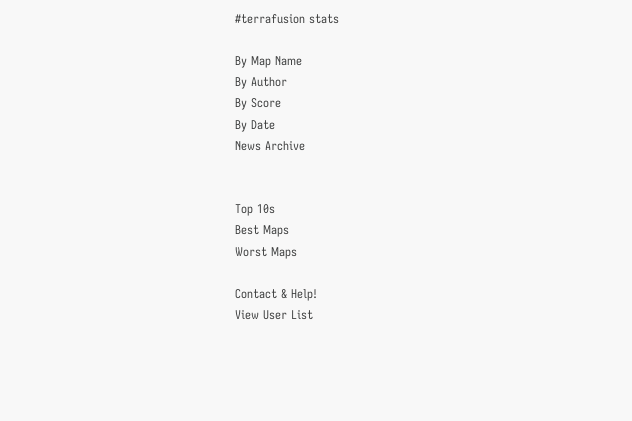#terrafusion stats

By Map Name
By Author
By Score
By Date
News Archive


Top 10s
Best Maps
Worst Maps

Contact & Help!
View User List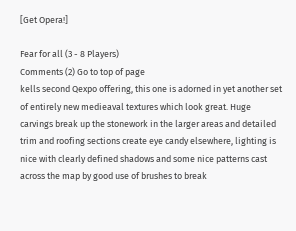[Get Opera!]

Fear for all (3 - 8 Players)
Comments (2) Go to top of page
kells second Qexpo offering, this one is adorned in yet another set of entirely new medieaval textures which look great. Huge carvings break up the stonework in the larger areas and detailed trim and roofing sections create eye candy elsewhere, lighting is nice with clearly defined shadows and some nice patterns cast across the map by good use of brushes to break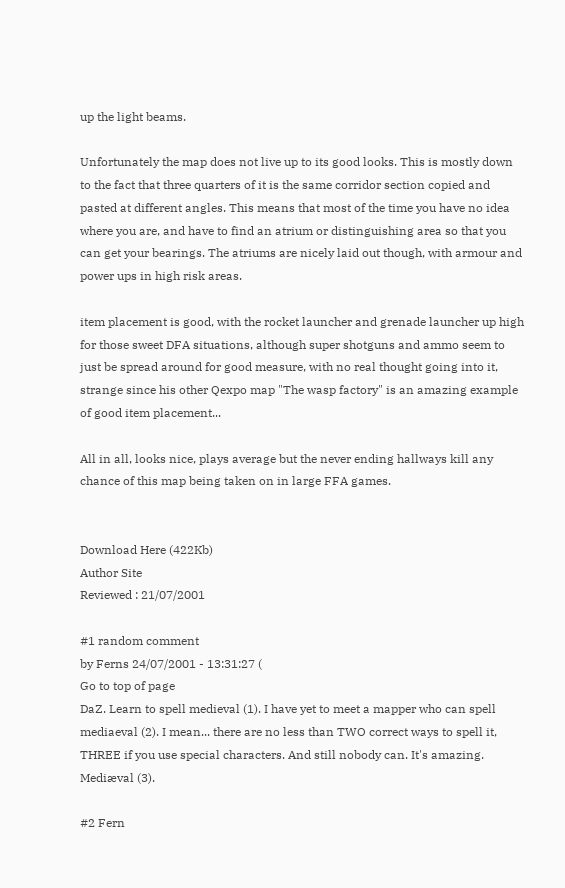up the light beams.

Unfortunately the map does not live up to its good looks. This is mostly down to the fact that three quarters of it is the same corridor section copied and pasted at different angles. This means that most of the time you have no idea where you are, and have to find an atrium or distinguishing area so that you can get your bearings. The atriums are nicely laid out though, with armour and power ups in high risk areas.

item placement is good, with the rocket launcher and grenade launcher up high for those sweet DFA situations, although super shotguns and ammo seem to just be spread around for good measure, with no real thought going into it, strange since his other Qexpo map "The wasp factory" is an amazing example of good item placement...

All in all, looks nice, plays average but the never ending hallways kill any chance of this map being taken on in large FFA games.


Download Here (422Kb)
Author Site
Reviewed : 21/07/2001

#1 random comment
by Ferns 24/07/2001 - 13:31:27 (
Go to top of page
DaZ. Learn to spell medieval (1). I have yet to meet a mapper who can spell mediaeval (2). I mean... there are no less than TWO correct ways to spell it, THREE if you use special characters. And still nobody can. It's amazing. Mediæval (3).

#2 Fern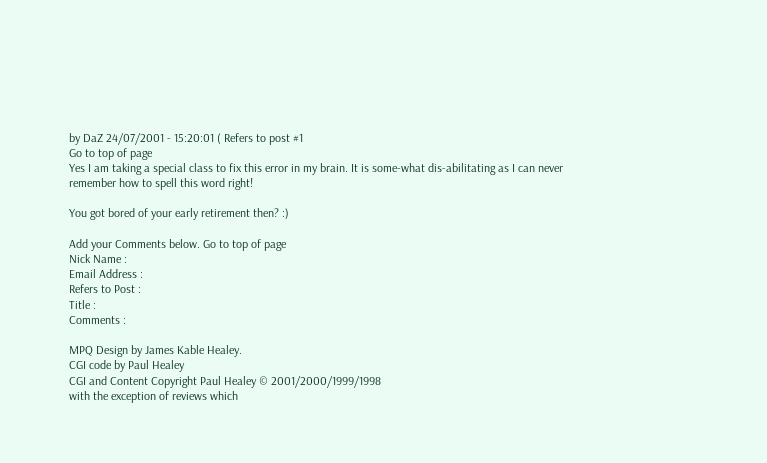by DaZ 24/07/2001 - 15:20:01 ( Refers to post #1
Go to top of page
Yes I am taking a special class to fix this error in my brain. It is some-what dis-abilitating as I can never remember how to spell this word right!

You got bored of your early retirement then? :)

Add your Comments below. Go to top of page
Nick Name :
Email Address :
Refers to Post :
Title :
Comments :

MPQ Design by James Kable Healey.
CGI code by Paul Healey
CGI and Content Copyright Paul Healey © 2001/2000/1999/1998
with the exception of reviews which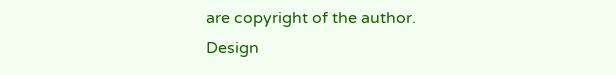are copyright of the author.
Design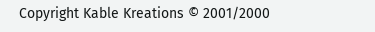Copyright Kable Kreations © 2001/2000